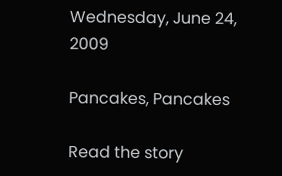Wednesday, June 24, 2009

Pancakes, Pancakes

Read the story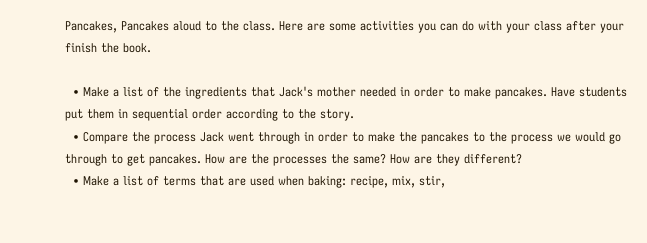Pancakes, Pancakes aloud to the class. Here are some activities you can do with your class after your finish the book.

  • Make a list of the ingredients that Jack's mother needed in order to make pancakes. Have students put them in sequential order according to the story.
  • Compare the process Jack went through in order to make the pancakes to the process we would go through to get pancakes. How are the processes the same? How are they different?
  • Make a list of terms that are used when baking: recipe, mix, stir,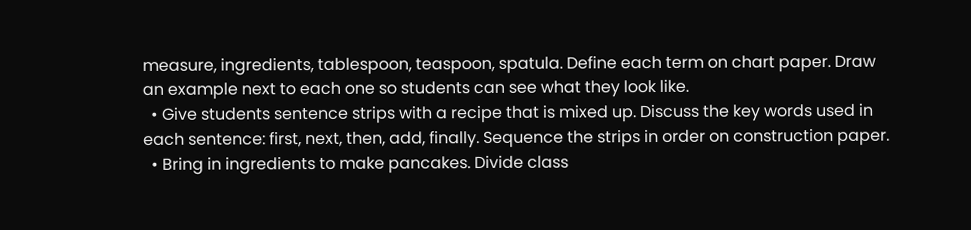measure, ingredients, tablespoon, teaspoon, spatula. Define each term on chart paper. Draw an example next to each one so students can see what they look like.
  • Give students sentence strips with a recipe that is mixed up. Discuss the key words used in each sentence: first, next, then, add, finally. Sequence the strips in order on construction paper.
  • Bring in ingredients to make pancakes. Divide class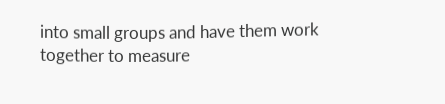into small groups and have them work together to measure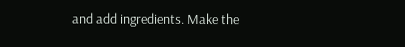and add ingredients. Make the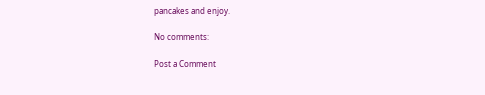pancakes and enjoy.

No comments:

Post a Comment